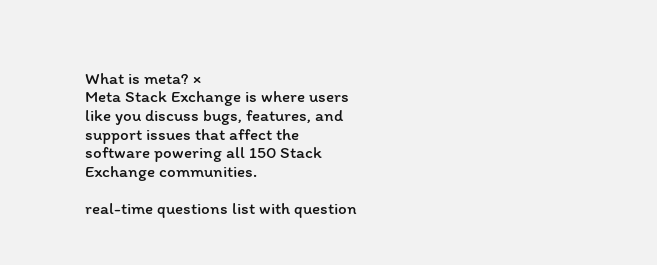What is meta? ×
Meta Stack Exchange is where users like you discuss bugs, features, and support issues that affect the software powering all 150 Stack Exchange communities.

real-time questions list with question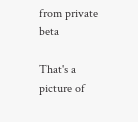from private beta

That's a picture of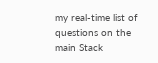my real-time list of questions on the main Stack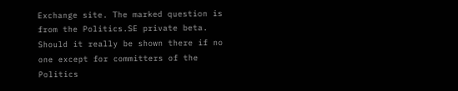Exchange site. The marked question is from the Politics.SE private beta. Should it really be shown there if no one except for committers of the Politics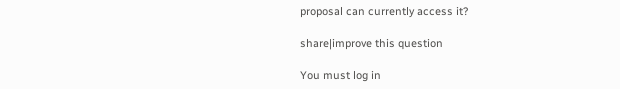proposal can currently access it?

share|improve this question

You must log in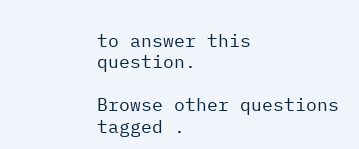to answer this question.

Browse other questions tagged .